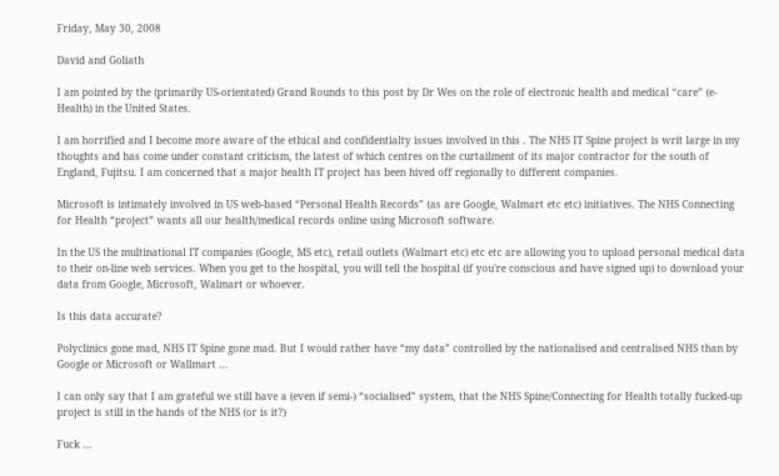Friday, May 30, 2008

David and Goliath

I am pointed by the (primarily US-orientated) Grand Rounds to this post by Dr Wes on the role of electronic health and medical “care” (e-Health) in the United States.

I am horrified and I become more aware of the ethical and confidentialty issues involved in this . The NHS IT Spine project is writ large in my thoughts and has come under constant criticism, the latest of which centres on the curtailment of its major contractor for the south of England, Fujitsu. I am concerned that a major health IT project has been hived off regionally to different companies.

Microsoft is intimately involved in US web-based “Personal Health Records” (as are Google, Walmart etc etc) initiatives. The NHS Connecting for Health “project” wants all our health/medical records online using Microsoft software.

In the US the multinational IT companies (Google, MS etc), retail outlets (Walmart etc) etc etc are allowing you to upload personal medical data to their on-line web services. When you get to the hospital, you will tell the hospital (if you're conscious and have signed up) to download your data from Google, Microsoft, Walmart or whoever.

Is this data accurate?

Polyclinics gone mad, NHS IT Spine gone mad. But I would rather have “my data” controlled by the nationalised and centralised NHS than by Google or Microsoft or Wallmart ...

I can only say that I am grateful we still have a (even if semi-) “socialised” system, that the NHS Spine/Connecting for Health totally fucked-up project is still in the hands of the NHS (or is it?)

Fuck ...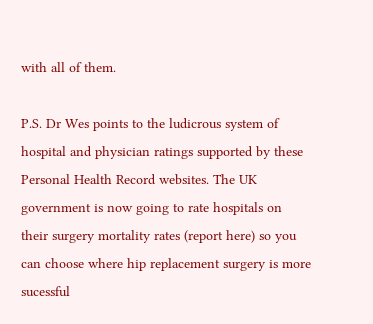with all of them.

P.S. Dr Wes points to the ludicrous system of hospital and physician ratings supported by these Personal Health Record websites. The UK government is now going to rate hospitals on their surgery mortality rates (report here) so you can choose where hip replacement surgery is more sucessful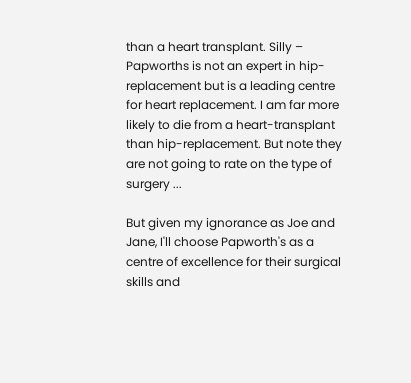than a heart transplant. Silly – Papworths is not an expert in hip-replacement but is a leading centre for heart replacement. I am far more likely to die from a heart-transplant than hip-replacement. But note they are not going to rate on the type of surgery ...

But given my ignorance as Joe and Jane, I'll choose Papworth's as a centre of excellence for their surgical skills and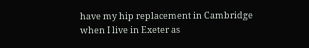have my hip replacement in Cambridge when I live in Exeter as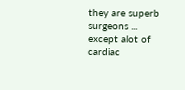they are superb surgeons ... except alot of cardiac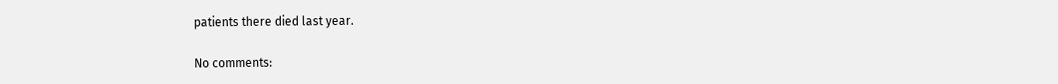patients there died last year.

No comments: